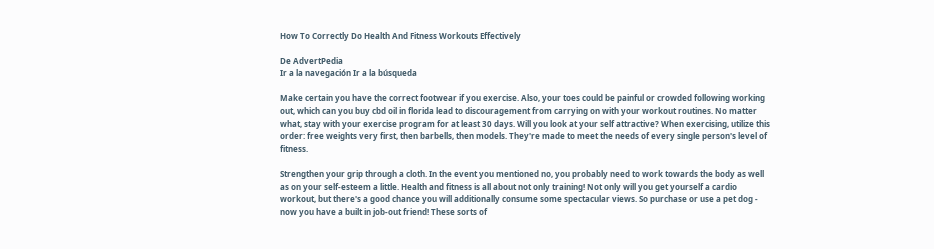How To Correctly Do Health And Fitness Workouts Effectively

De AdvertPedia
Ir a la navegación Ir a la búsqueda

Make certain you have the correct footwear if you exercise. Also, your toes could be painful or crowded following working out, which can you buy cbd oil in florida lead to discouragement from carrying on with your workout routines. No matter what, stay with your exercise program for at least 30 days. Will you look at your self attractive? When exercising, utilize this order: free weights very first, then barbells, then models. They're made to meet the needs of every single person's level of fitness.

Strengthen your grip through a cloth. In the event you mentioned no, you probably need to work towards the body as well as on your self-esteem a little. Health and fitness is all about not only training! Not only will you get yourself a cardio workout, but there's a good chance you will additionally consume some spectacular views. So purchase or use a pet dog - now you have a built in job-out friend! These sorts of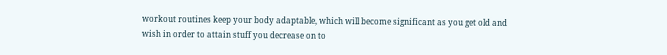workout routines keep your body adaptable, which will become significant as you get old and wish in order to attain stuff you decrease on to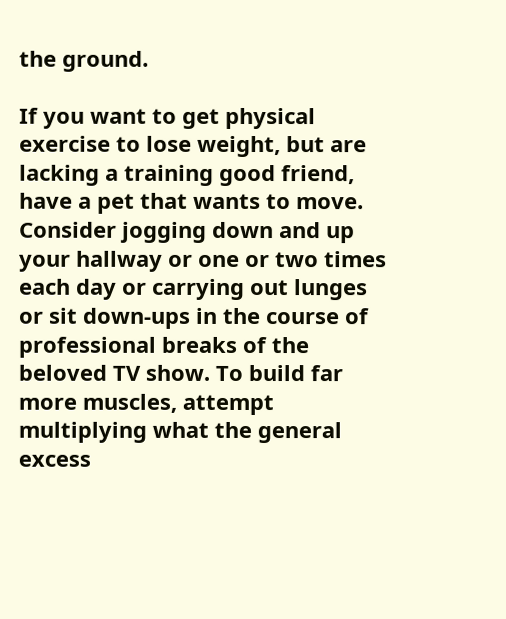the ground.

If you want to get physical exercise to lose weight, but are lacking a training good friend, have a pet that wants to move. Consider jogging down and up your hallway or one or two times each day or carrying out lunges or sit down-ups in the course of professional breaks of the beloved TV show. To build far more muscles, attempt multiplying what the general excess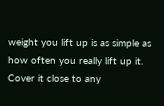weight you lift up is as simple as how often you really lift up it. Cover it close to any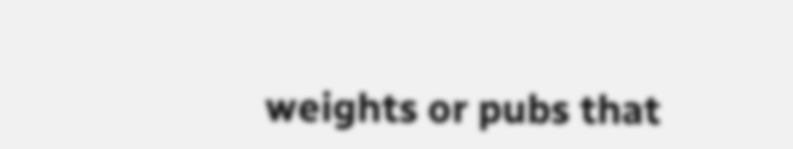weights or pubs that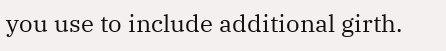you use to include additional girth.